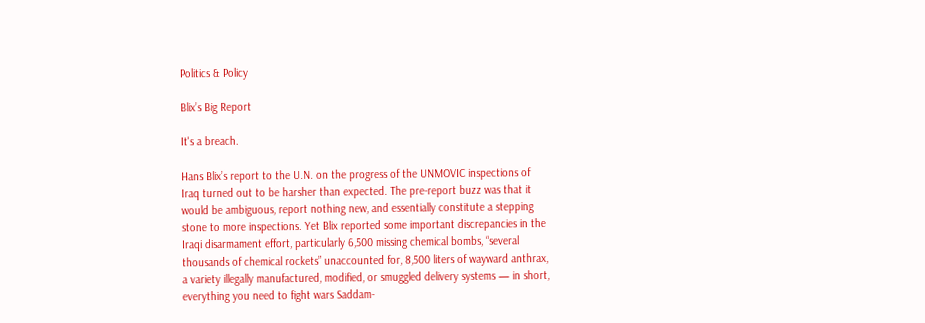Politics & Policy

Blix’s Big Report

It's a breach.

Hans Blix’s report to the U.N. on the progress of the UNMOVIC inspections of Iraq turned out to be harsher than expected. The pre-report buzz was that it would be ambiguous, report nothing new, and essentially constitute a stepping stone to more inspections. Yet Blix reported some important discrepancies in the Iraqi disarmament effort, particularly 6,500 missing chemical bombs, “several thousands of chemical rockets” unaccounted for, 8,500 liters of wayward anthrax, a variety illegally manufactured, modified, or smuggled delivery systems — in short, everything you need to fight wars Saddam-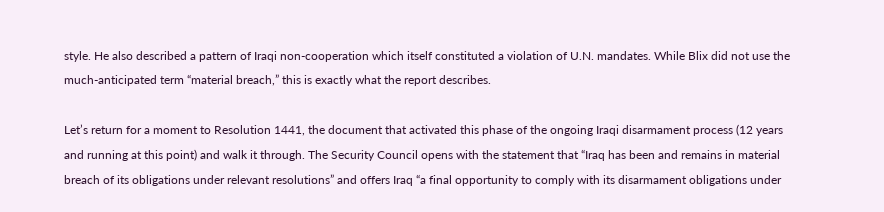style. He also described a pattern of Iraqi non-cooperation which itself constituted a violation of U.N. mandates. While Blix did not use the much-anticipated term “material breach,” this is exactly what the report describes.

Let’s return for a moment to Resolution 1441, the document that activated this phase of the ongoing Iraqi disarmament process (12 years and running at this point) and walk it through. The Security Council opens with the statement that “Iraq has been and remains in material breach of its obligations under relevant resolutions” and offers Iraq “a final opportunity to comply with its disarmament obligations under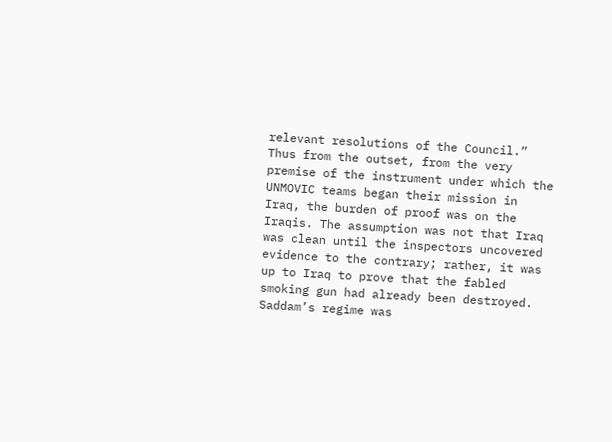relevant resolutions of the Council.” Thus from the outset, from the very premise of the instrument under which the UNMOVIC teams began their mission in Iraq, the burden of proof was on the Iraqis. The assumption was not that Iraq was clean until the inspectors uncovered evidence to the contrary; rather, it was up to Iraq to prove that the fabled smoking gun had already been destroyed. Saddam’s regime was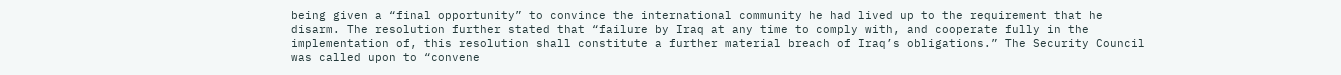being given a “final opportunity” to convince the international community he had lived up to the requirement that he disarm. The resolution further stated that “failure by Iraq at any time to comply with, and cooperate fully in the implementation of, this resolution shall constitute a further material breach of Iraq’s obligations.” The Security Council was called upon to “convene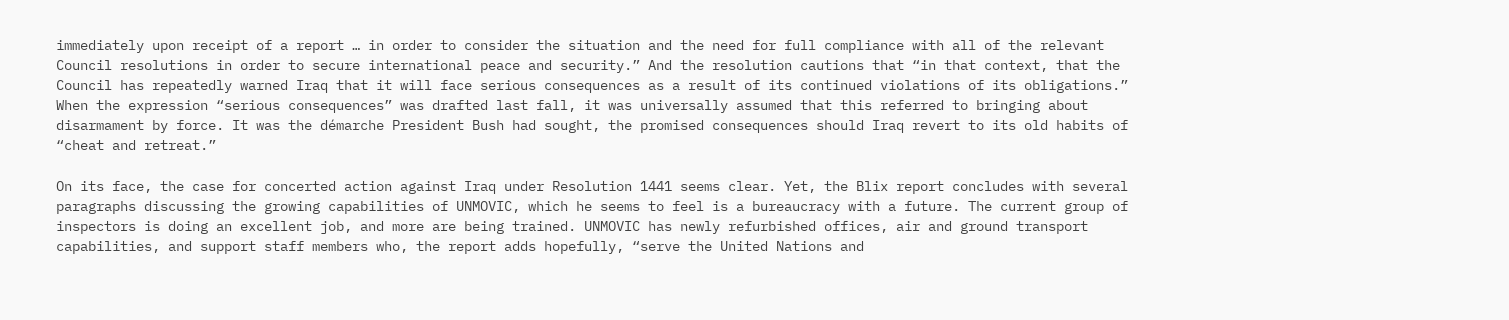immediately upon receipt of a report … in order to consider the situation and the need for full compliance with all of the relevant Council resolutions in order to secure international peace and security.” And the resolution cautions that “in that context, that the Council has repeatedly warned Iraq that it will face serious consequences as a result of its continued violations of its obligations.” When the expression “serious consequences” was drafted last fall, it was universally assumed that this referred to bringing about disarmament by force. It was the démarche President Bush had sought, the promised consequences should Iraq revert to its old habits of “cheat and retreat.”

On its face, the case for concerted action against Iraq under Resolution 1441 seems clear. Yet, the Blix report concludes with several paragraphs discussing the growing capabilities of UNMOVIC, which he seems to feel is a bureaucracy with a future. The current group of inspectors is doing an excellent job, and more are being trained. UNMOVIC has newly refurbished offices, air and ground transport capabilities, and support staff members who, the report adds hopefully, “serve the United Nations and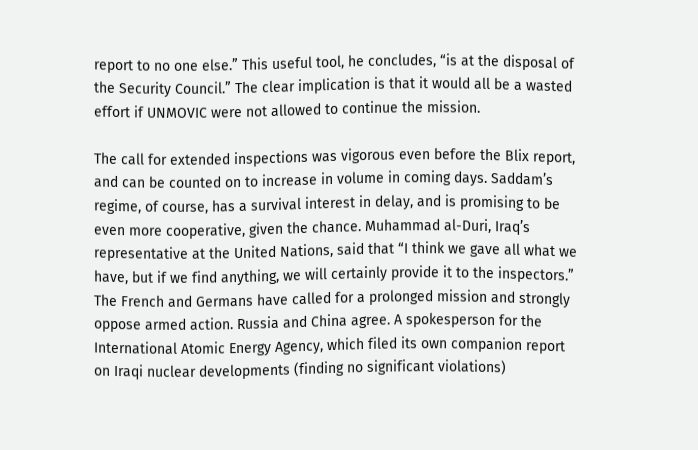report to no one else.” This useful tool, he concludes, “is at the disposal of the Security Council.” The clear implication is that it would all be a wasted effort if UNMOVIC were not allowed to continue the mission.

The call for extended inspections was vigorous even before the Blix report, and can be counted on to increase in volume in coming days. Saddam’s regime, of course, has a survival interest in delay, and is promising to be even more cooperative, given the chance. Muhammad al-Duri, Iraq’s representative at the United Nations, said that “I think we gave all what we have, but if we find anything, we will certainly provide it to the inspectors.” The French and Germans have called for a prolonged mission and strongly oppose armed action. Russia and China agree. A spokesperson for the International Atomic Energy Agency, which filed its own companion report on Iraqi nuclear developments (finding no significant violations)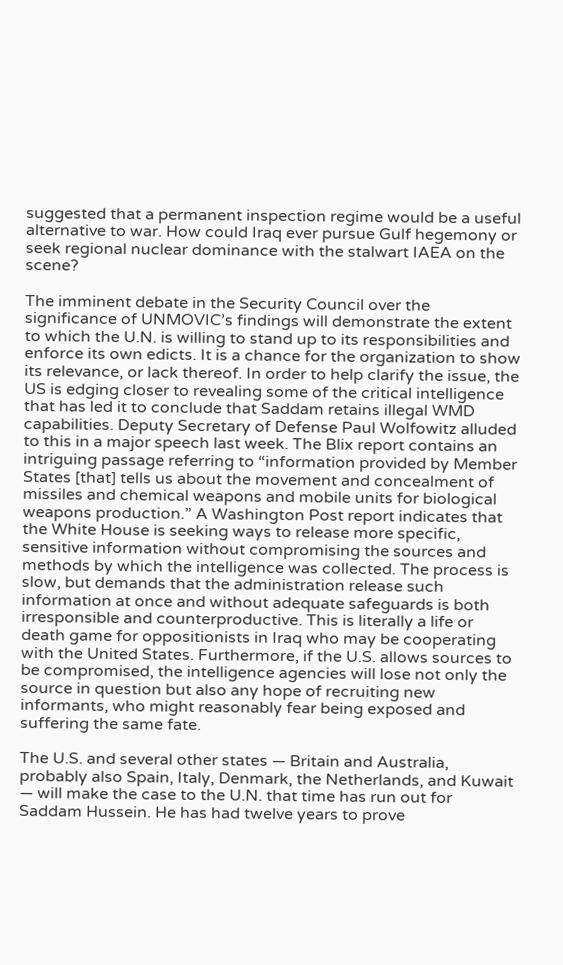suggested that a permanent inspection regime would be a useful alternative to war. How could Iraq ever pursue Gulf hegemony or seek regional nuclear dominance with the stalwart IAEA on the scene?

The imminent debate in the Security Council over the significance of UNMOVIC’s findings will demonstrate the extent to which the U.N. is willing to stand up to its responsibilities and enforce its own edicts. It is a chance for the organization to show its relevance, or lack thereof. In order to help clarify the issue, the US is edging closer to revealing some of the critical intelligence that has led it to conclude that Saddam retains illegal WMD capabilities. Deputy Secretary of Defense Paul Wolfowitz alluded to this in a major speech last week. The Blix report contains an intriguing passage referring to “information provided by Member States [that] tells us about the movement and concealment of missiles and chemical weapons and mobile units for biological weapons production.” A Washington Post report indicates that the White House is seeking ways to release more specific, sensitive information without compromising the sources and methods by which the intelligence was collected. The process is slow, but demands that the administration release such information at once and without adequate safeguards is both irresponsible and counterproductive. This is literally a life or death game for oppositionists in Iraq who may be cooperating with the United States. Furthermore, if the U.S. allows sources to be compromised, the intelligence agencies will lose not only the source in question but also any hope of recruiting new informants, who might reasonably fear being exposed and suffering the same fate.

The U.S. and several other states — Britain and Australia, probably also Spain, Italy, Denmark, the Netherlands, and Kuwait — will make the case to the U.N. that time has run out for Saddam Hussein. He has had twelve years to prove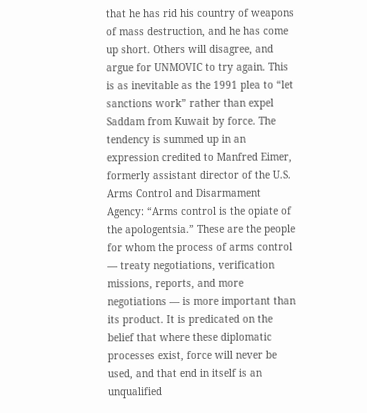that he has rid his country of weapons of mass destruction, and he has come up short. Others will disagree, and argue for UNMOVIC to try again. This is as inevitable as the 1991 plea to “let sanctions work” rather than expel Saddam from Kuwait by force. The tendency is summed up in an expression credited to Manfred Eimer, formerly assistant director of the U.S. Arms Control and Disarmament Agency: “Arms control is the opiate of the apologentsia.” These are the people for whom the process of arms control — treaty negotiations, verification missions, reports, and more negotiations — is more important than its product. It is predicated on the belief that where these diplomatic processes exist, force will never be used, and that end in itself is an unqualified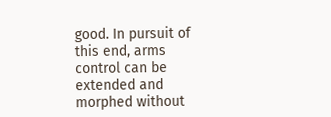good. In pursuit of this end, arms control can be extended and morphed without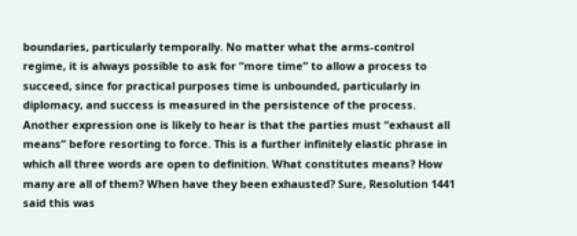boundaries, particularly temporally. No matter what the arms-control regime, it is always possible to ask for “more time” to allow a process to succeed, since for practical purposes time is unbounded, particularly in diplomacy, and success is measured in the persistence of the process. Another expression one is likely to hear is that the parties must “exhaust all means” before resorting to force. This is a further infinitely elastic phrase in which all three words are open to definition. What constitutes means? How many are all of them? When have they been exhausted? Sure, Resolution 1441 said this was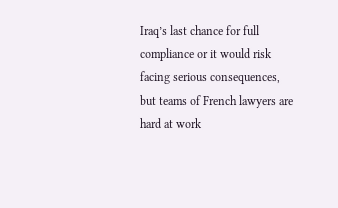Iraq’s last chance for full compliance or it would risk facing serious consequences, but teams of French lawyers are hard at work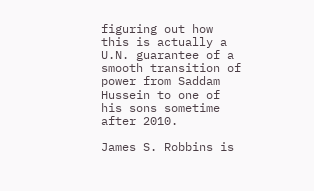figuring out how this is actually a U.N. guarantee of a smooth transition of power from Saddam Hussein to one of his sons sometime after 2010.

James S. Robbins is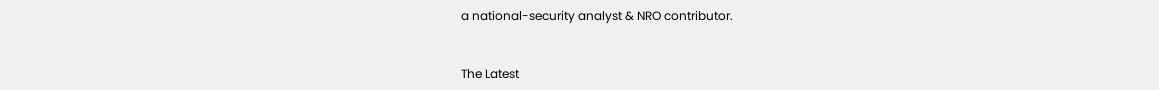a national-security analyst & NRO contributor.


The Latest